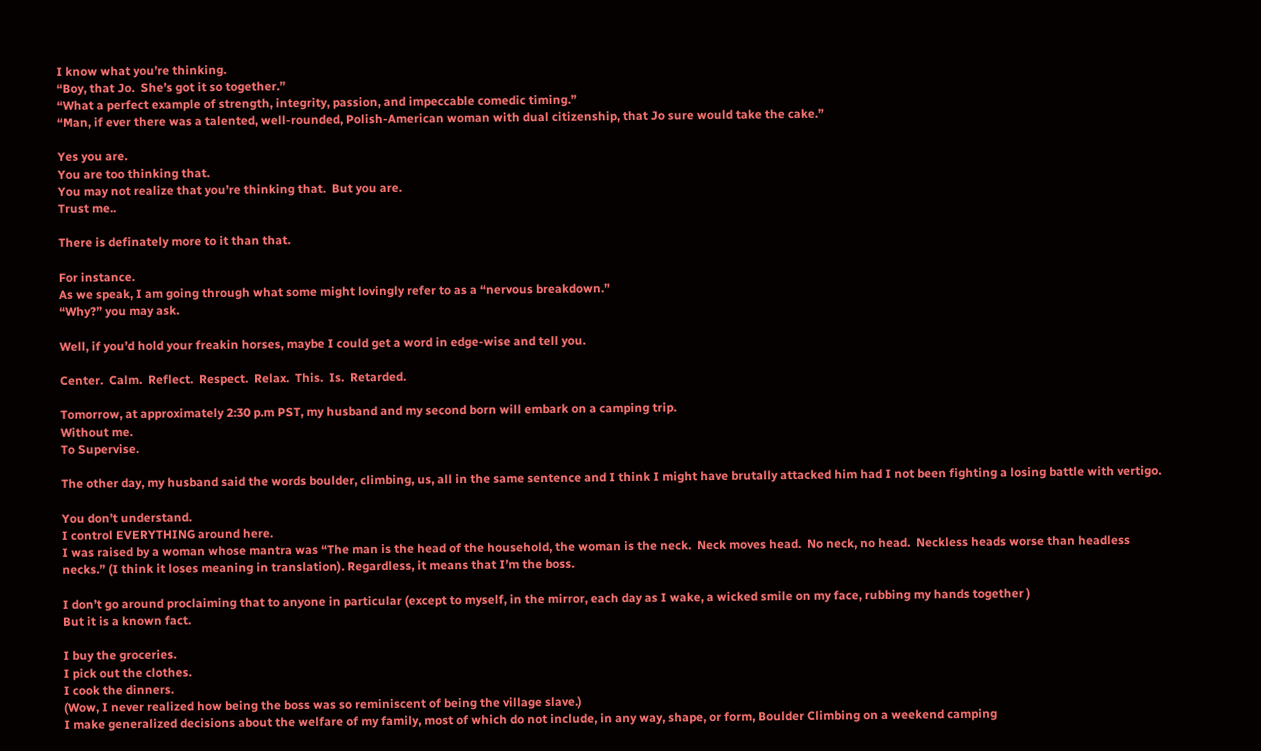I know what you’re thinking.
“Boy, that Jo.  She’s got it so together.”
“What a perfect example of strength, integrity, passion, and impeccable comedic timing.”
“Man, if ever there was a talented, well-rounded, Polish-American woman with dual citizenship, that Jo sure would take the cake.”

Yes you are.
You are too thinking that.
You may not realize that you’re thinking that.  But you are.
Trust me..

There is definately more to it than that.

For instance.
As we speak, I am going through what some might lovingly refer to as a “nervous breakdown.”
“Why?” you may ask.

Well, if you’d hold your freakin horses, maybe I could get a word in edge-wise and tell you.

Center.  Calm.  Reflect.  Respect.  Relax.  This.  Is.  Retarded.

Tomorrow, at approximately 2:30 p.m PST, my husband and my second born will embark on a camping trip.
Without me.
To Supervise.

The other day, my husband said the words boulder, climbing, us, all in the same sentence and I think I might have brutally attacked him had I not been fighting a losing battle with vertigo.

You don’t understand.
I control EVERYTHING around here.
I was raised by a woman whose mantra was “The man is the head of the household, the woman is the neck.  Neck moves head.  No neck, no head.  Neckless heads worse than headless necks.” (I think it loses meaning in translation). Regardless, it means that I’m the boss.

I don’t go around proclaiming that to anyone in particular (except to myself, in the mirror, each day as I wake, a wicked smile on my face, rubbing my hands together )
But it is a known fact.

I buy the groceries.
I pick out the clothes.
I cook the dinners.
(Wow, I never realized how being the boss was so reminiscent of being the village slave.)
I make generalized decisions about the welfare of my family, most of which do not include, in any way, shape, or form, Boulder Climbing on a weekend camping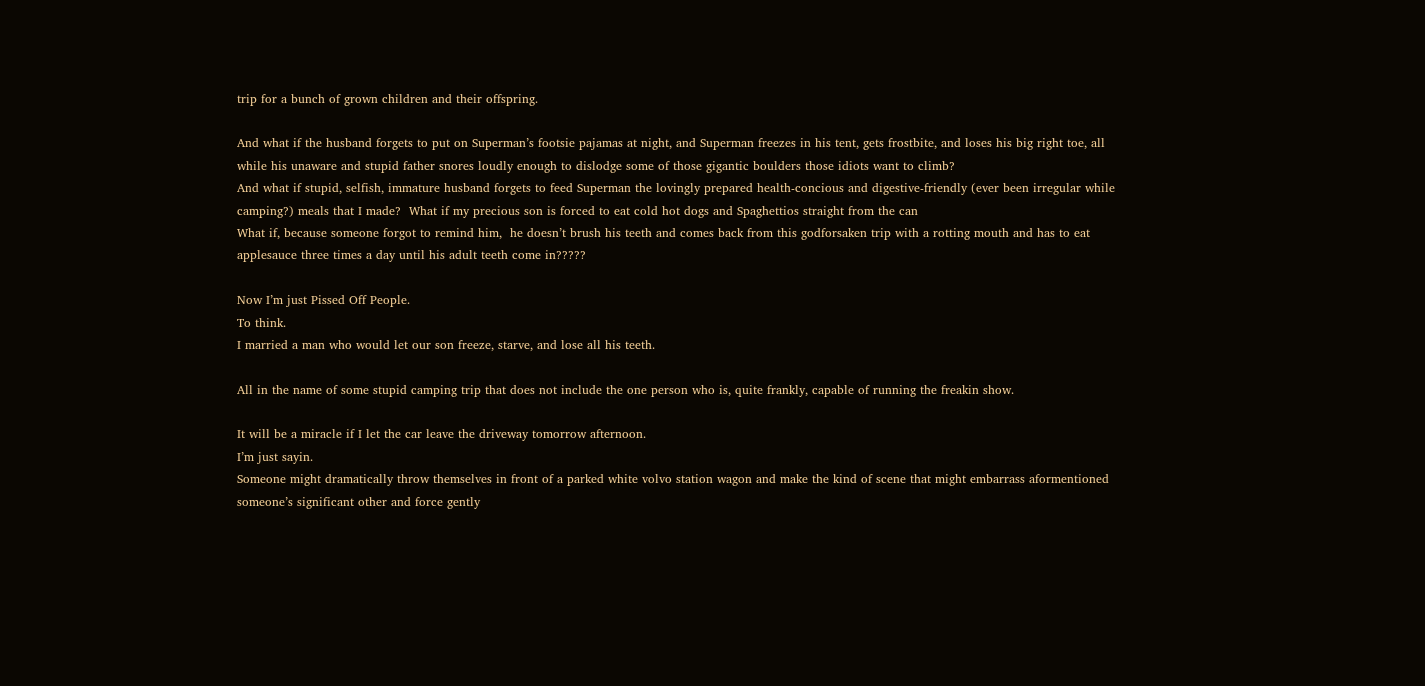trip for a bunch of grown children and their offspring.

And what if the husband forgets to put on Superman’s footsie pajamas at night, and Superman freezes in his tent, gets frostbite, and loses his big right toe, all while his unaware and stupid father snores loudly enough to dislodge some of those gigantic boulders those idiots want to climb?
And what if stupid, selfish, immature husband forgets to feed Superman the lovingly prepared health-concious and digestive-friendly (ever been irregular while camping?) meals that I made?  What if my precious son is forced to eat cold hot dogs and Spaghettios straight from the can
What if, because someone forgot to remind him,  he doesn’t brush his teeth and comes back from this godforsaken trip with a rotting mouth and has to eat applesauce three times a day until his adult teeth come in?????

Now I’m just Pissed Off People.
To think.
I married a man who would let our son freeze, starve, and lose all his teeth.

All in the name of some stupid camping trip that does not include the one person who is, quite frankly, capable of running the freakin show.

It will be a miracle if I let the car leave the driveway tomorrow afternoon.
I’m just sayin.
Someone might dramatically throw themselves in front of a parked white volvo station wagon and make the kind of scene that might embarrass aformentioned someone’s significant other and force gently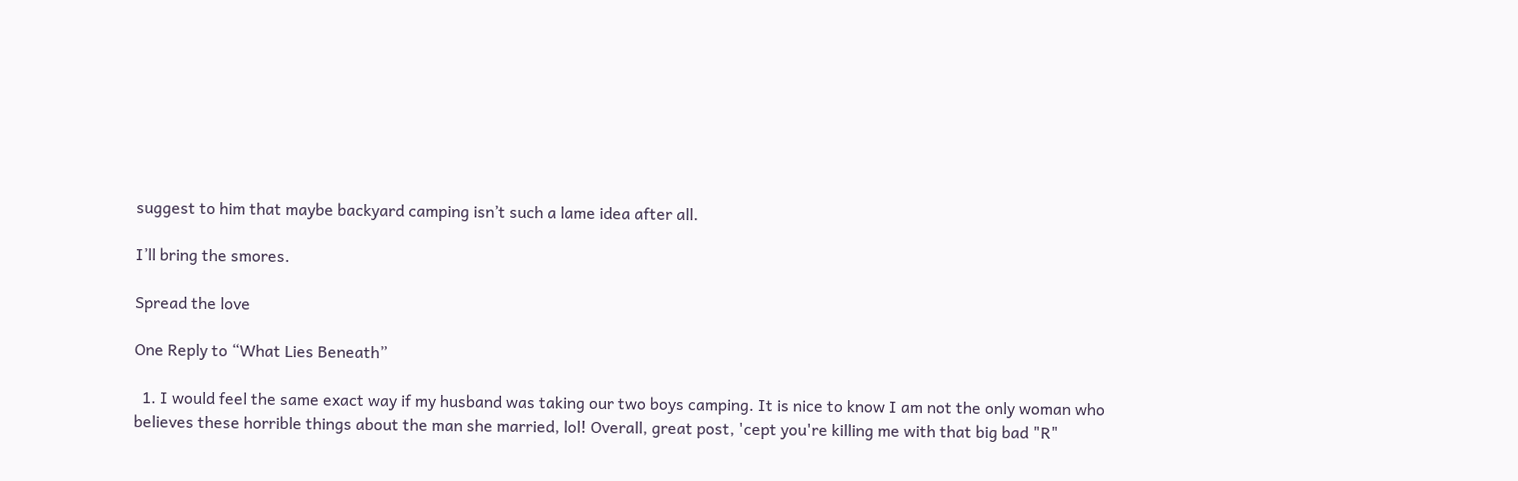suggest to him that maybe backyard camping isn’t such a lame idea after all.

I’ll bring the smores.

Spread the love

One Reply to “What Lies Beneath”

  1. I would feel the same exact way if my husband was taking our two boys camping. It is nice to know I am not the only woman who believes these horrible things about the man she married, lol! Overall, great post, 'cept you're killing me with that big bad "R"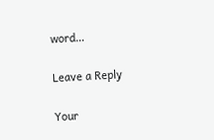word…

Leave a Reply

Your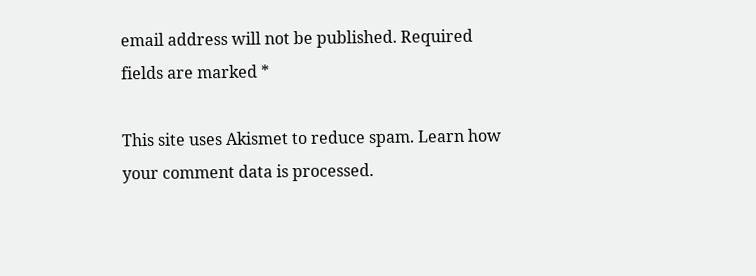email address will not be published. Required fields are marked *

This site uses Akismet to reduce spam. Learn how your comment data is processed.